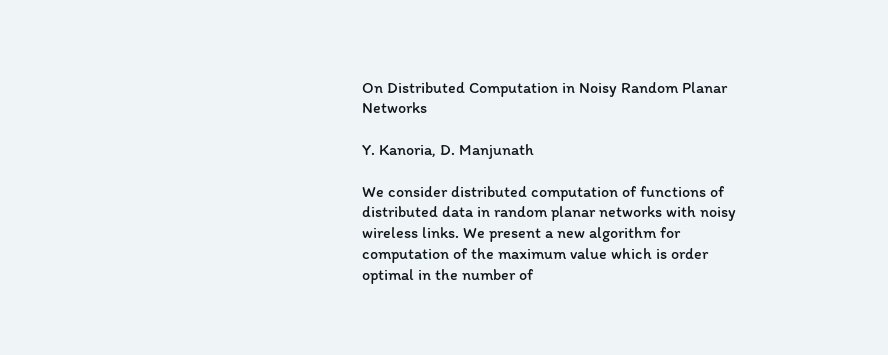On Distributed Computation in Noisy Random Planar Networks

Y. Kanoria, D. Manjunath

We consider distributed computation of functions of distributed data in random planar networks with noisy wireless links. We present a new algorithm for computation of the maximum value which is order optimal in the number of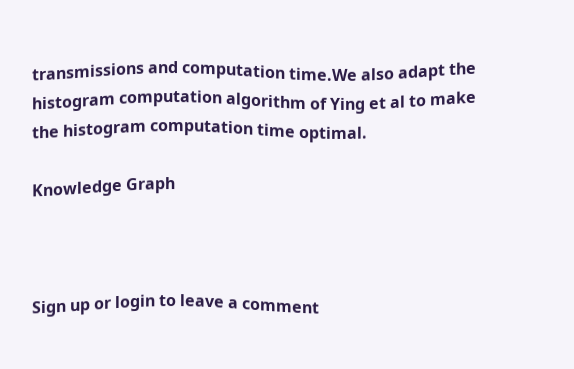transmissions and computation time.We also adapt the histogram computation algorithm of Ying et al to make the histogram computation time optimal.

Knowledge Graph



Sign up or login to leave a comment